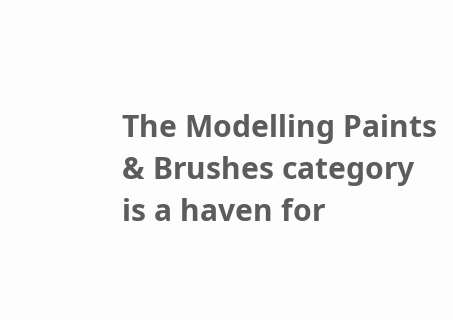The Modelling Paints & Brushes category is a haven for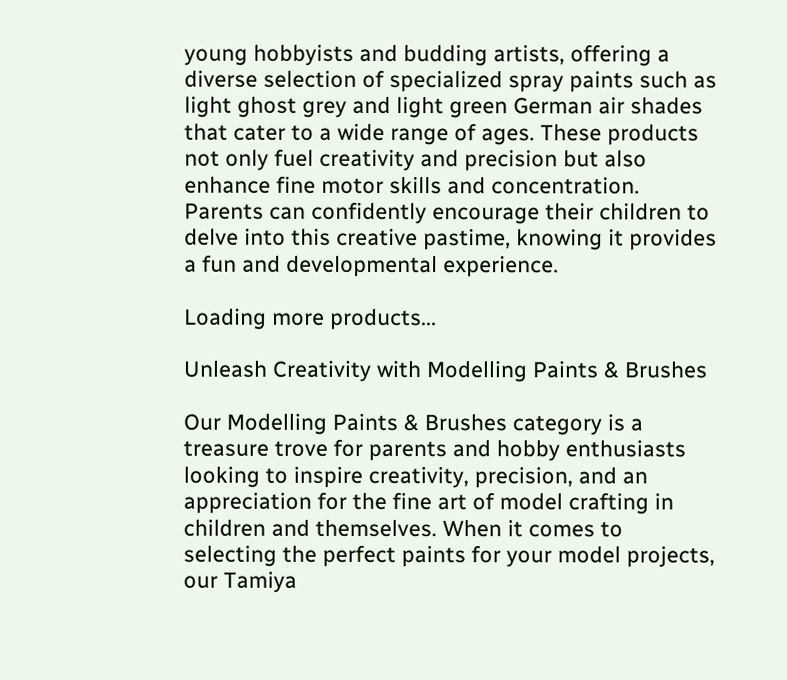young hobbyists and budding artists, offering a diverse selection of specialized spray paints such as light ghost grey and light green German air shades that cater to a wide range of ages. These products not only fuel creativity and precision but also enhance fine motor skills and concentration. Parents can confidently encourage their children to delve into this creative pastime, knowing it provides a fun and developmental experience.

Loading more products...

Unleash Creativity with Modelling Paints & Brushes

Our Modelling Paints & Brushes category is a treasure trove for parents and hobby enthusiasts looking to inspire creativity, precision, and an appreciation for the fine art of model crafting in children and themselves. When it comes to selecting the perfect paints for your model projects, our Tamiya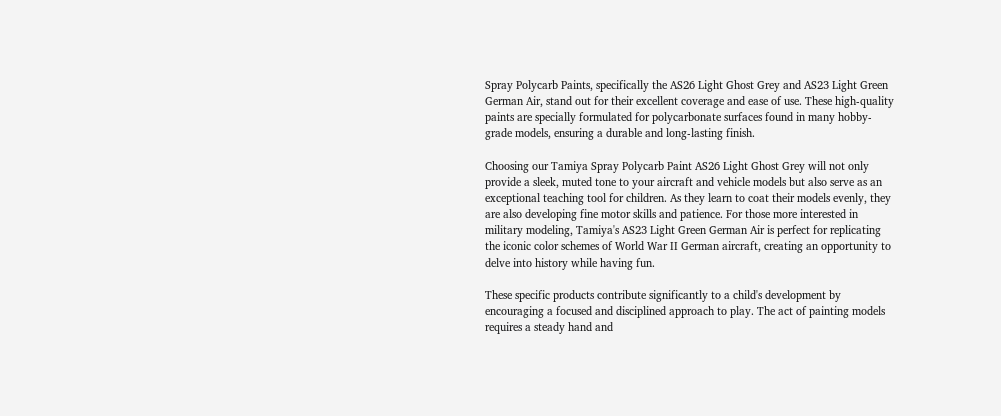Spray Polycarb Paints, specifically the AS26 Light Ghost Grey and AS23 Light Green German Air, stand out for their excellent coverage and ease of use. These high-quality paints are specially formulated for polycarbonate surfaces found in many hobby-grade models, ensuring a durable and long-lasting finish.

Choosing our Tamiya Spray Polycarb Paint AS26 Light Ghost Grey will not only provide a sleek, muted tone to your aircraft and vehicle models but also serve as an exceptional teaching tool for children. As they learn to coat their models evenly, they are also developing fine motor skills and patience. For those more interested in military modeling, Tamiya's AS23 Light Green German Air is perfect for replicating the iconic color schemes of World War II German aircraft, creating an opportunity to delve into history while having fun.

These specific products contribute significantly to a child's development by encouraging a focused and disciplined approach to play. The act of painting models requires a steady hand and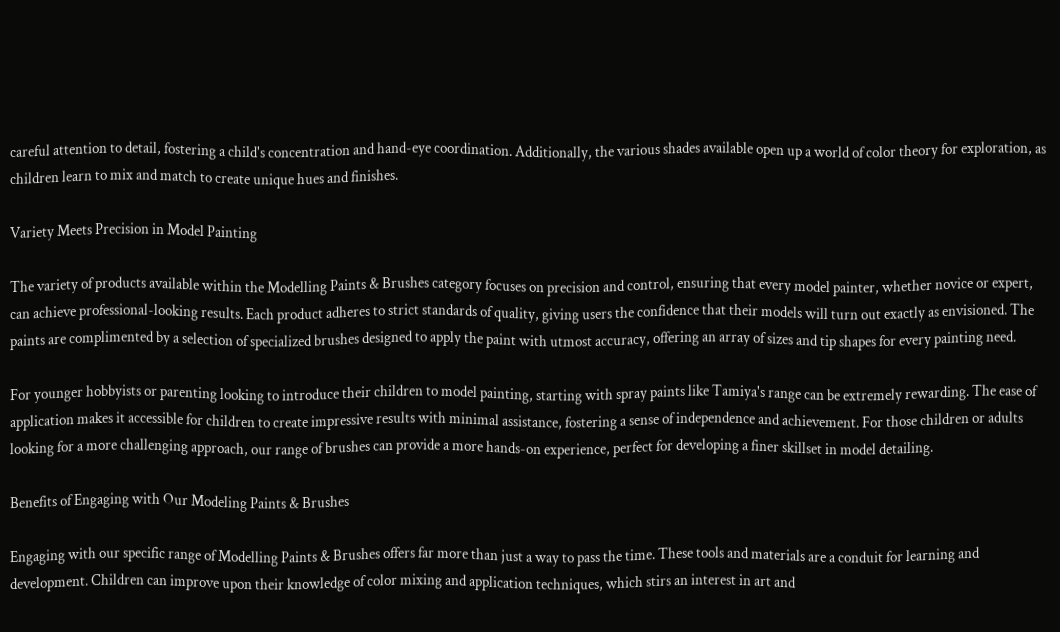careful attention to detail, fostering a child's concentration and hand-eye coordination. Additionally, the various shades available open up a world of color theory for exploration, as children learn to mix and match to create unique hues and finishes.

Variety Meets Precision in Model Painting

The variety of products available within the Modelling Paints & Brushes category focuses on precision and control, ensuring that every model painter, whether novice or expert, can achieve professional-looking results. Each product adheres to strict standards of quality, giving users the confidence that their models will turn out exactly as envisioned. The paints are complimented by a selection of specialized brushes designed to apply the paint with utmost accuracy, offering an array of sizes and tip shapes for every painting need.

For younger hobbyists or parenting looking to introduce their children to model painting, starting with spray paints like Tamiya's range can be extremely rewarding. The ease of application makes it accessible for children to create impressive results with minimal assistance, fostering a sense of independence and achievement. For those children or adults looking for a more challenging approach, our range of brushes can provide a more hands-on experience, perfect for developing a finer skillset in model detailing.

Benefits of Engaging with Our Modeling Paints & Brushes

Engaging with our specific range of Modelling Paints & Brushes offers far more than just a way to pass the time. These tools and materials are a conduit for learning and development. Children can improve upon their knowledge of color mixing and application techniques, which stirs an interest in art and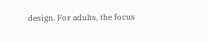design. For adults, the focus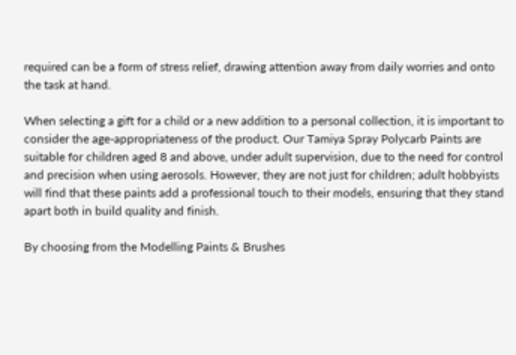required can be a form of stress relief, drawing attention away from daily worries and onto the task at hand.

When selecting a gift for a child or a new addition to a personal collection, it is important to consider the age-appropriateness of the product. Our Tamiya Spray Polycarb Paints are suitable for children aged 8 and above, under adult supervision, due to the need for control and precision when using aerosols. However, they are not just for children; adult hobbyists will find that these paints add a professional touch to their models, ensuring that they stand apart both in build quality and finish.

By choosing from the Modelling Paints & Brushes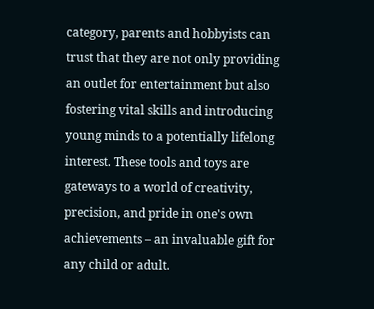category, parents and hobbyists can trust that they are not only providing an outlet for entertainment but also fostering vital skills and introducing young minds to a potentially lifelong interest. These tools and toys are gateways to a world of creativity, precision, and pride in one's own achievements – an invaluable gift for any child or adult.